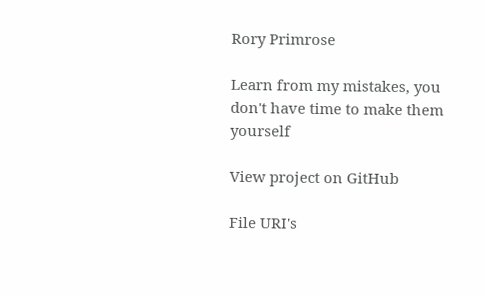Rory Primrose

Learn from my mistakes, you don't have time to make them yourself

View project on GitHub

File URI's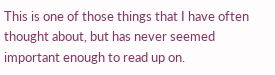This is one of those things that I have often thought about, but has never seemed important enough to read up on.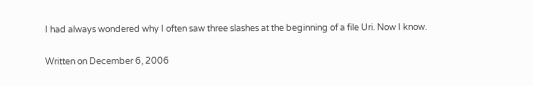I had always wondered why I often saw three slashes at the beginning of a file Uri. Now I know.

Written on December 6, 2006